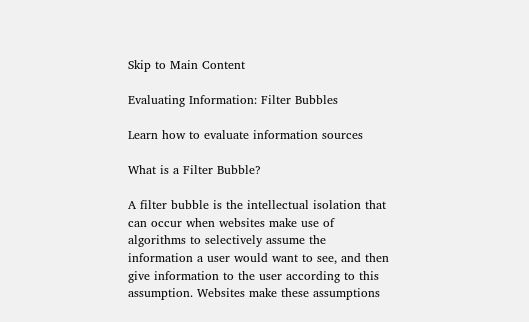Skip to Main Content

Evaluating Information: Filter Bubbles

Learn how to evaluate information sources

What is a Filter Bubble?

A filter bubble is the intellectual isolation that can occur when websites make use of algorithms to selectively assume the information a user would want to see, and then give information to the user according to this assumption. Websites make these assumptions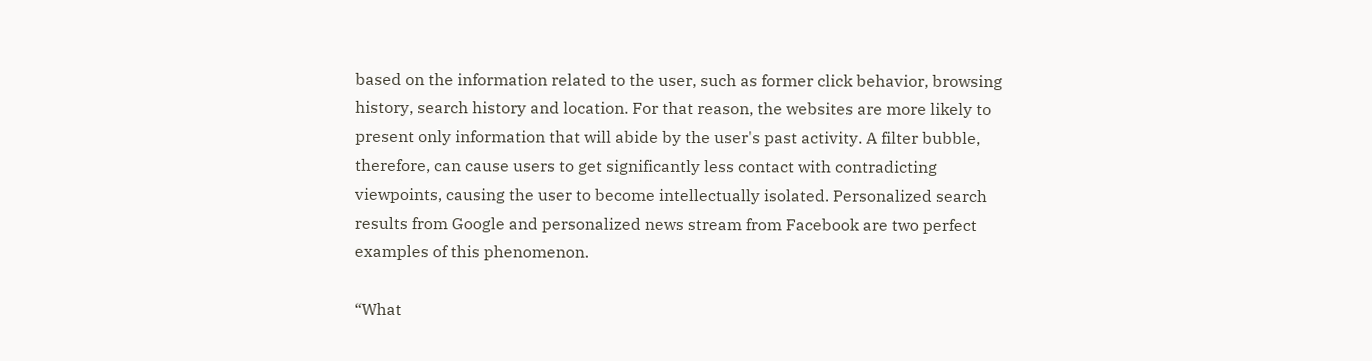based on the information related to the user, such as former click behavior, browsing history, search history and location. For that reason, the websites are more likely to present only information that will abide by the user's past activity. A filter bubble, therefore, can cause users to get significantly less contact with contradicting viewpoints, causing the user to become intellectually isolated. Personalized search results from Google and personalized news stream from Facebook are two perfect examples of this phenomenon.

“What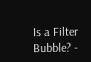Is a Filter Bubble? -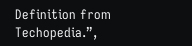Definition from Techopedia.”,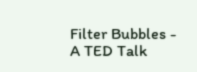Filter Bubbles - A TED Talk